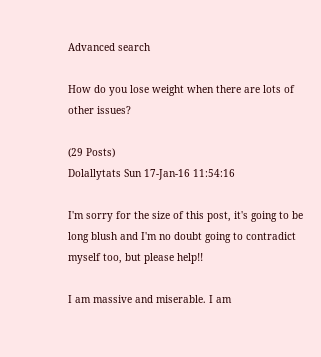Advanced search

How do you lose weight when there are lots of other issues?

(29 Posts)
Dolallytats Sun 17-Jan-16 11:54:16

I'm sorry for the size of this post, it's going to be long blush and I'm no doubt going to contradict myself too, but please help!!

I am massive and miserable. I am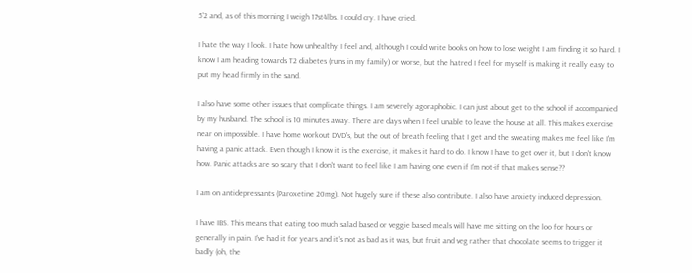5'2 and, as of this morning I weigh 17st4lbs. I could cry. I have cried.

I hate the way I look. I hate how unhealthy I feel and, although I could write books on how to lose weight I am finding it so hard. I know I am heading towards T2 diabetes (runs in my family) or worse, but the hatred I feel for myself is making it really easy to put my head firmly in the sand.

I also have some other issues that complicate things. I am severely agoraphobic. I can just about get to the school if accompanied by my husband. The school is 10 minutes away. There are days when I feel unable to leave the house at all. This makes exercise near on impossible. I have home workout DVD's, but the out of breath feeling that I get and the sweating makes me feel like I'm having a panic attack. Even though I know it is the exercise, it makes it hard to do. I know I have to get over it, but I don't know how. Panic attacks are so scary that I don't want to feel like I am having one even if I'm not-if that makes sense??

I am on antidepressants (Paroxetine 20mg). Not hugely sure if these also contribute. I also have anxiety induced depression.

I have IBS. This means that eating too much salad based or veggie based meals will have me sitting on the loo for hours or generally in pain. I've had it for years and it's not as bad as it was, but fruit and veg rather that chocolate seems to trigger it badly (oh, the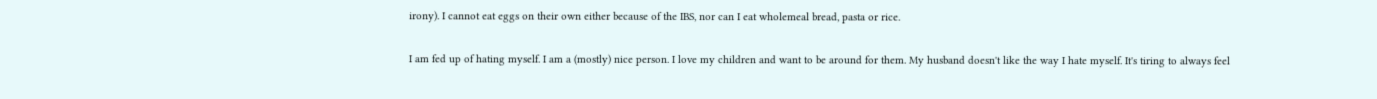irony). I cannot eat eggs on their own either because of the IBS, nor can I eat wholemeal bread, pasta or rice.

I am fed up of hating myself. I am a (mostly) nice person. I love my children and want to be around for them. My husband doesn't like the way I hate myself. It's tiring to always feel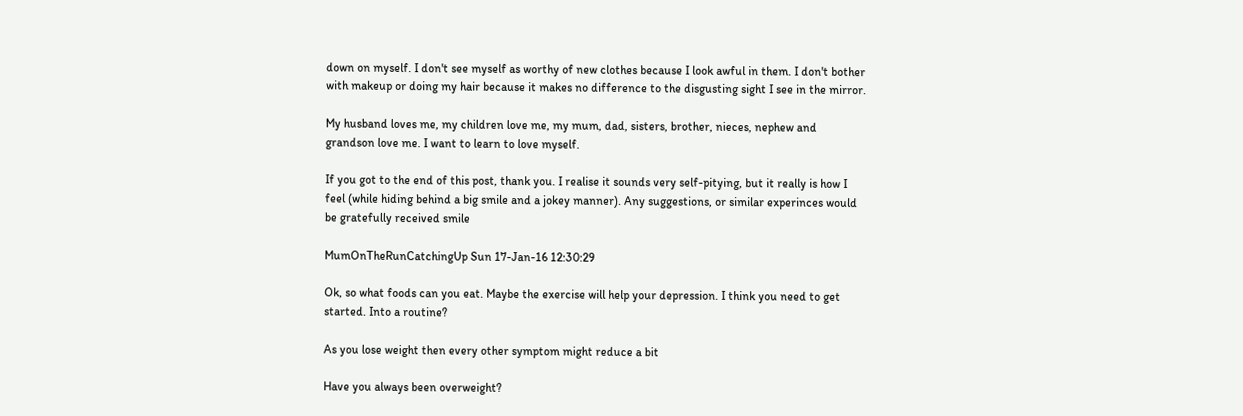down on myself. I don't see myself as worthy of new clothes because I look awful in them. I don't bother with makeup or doing my hair because it makes no difference to the disgusting sight I see in the mirror.

My husband loves me, my children love me, my mum, dad, sisters, brother, nieces, nephew and grandson love me. I want to learn to love myself.

If you got to the end of this post, thank you. I realise it sounds very self-pitying, but it really is how I feel (while hiding behind a big smile and a jokey manner). Any suggestions, or similar experinces would be gratefully received smile

MumOnTheRunCatchingUp Sun 17-Jan-16 12:30:29

Ok, so what foods can you eat. Maybe the exercise will help your depression. I think you need to get started. Into a routine?

As you lose weight then every other symptom might reduce a bit

Have you always been overweight?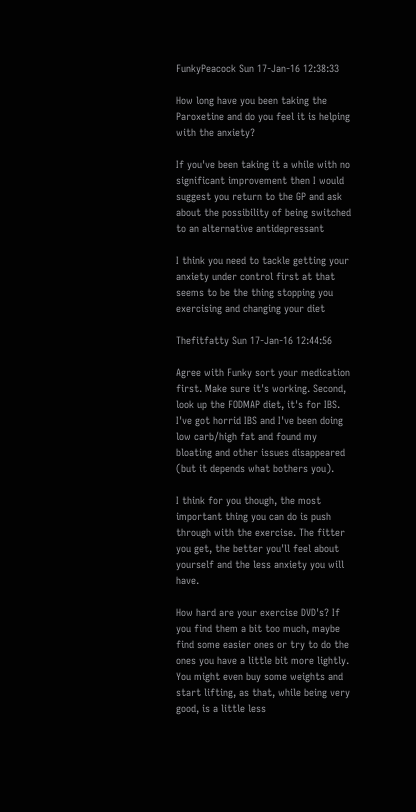FunkyPeacock Sun 17-Jan-16 12:38:33

How long have you been taking the Paroxetine and do you feel it is helping with the anxiety?

If you've been taking it a while with no significant improvement then I would suggest you return to the GP and ask about the possibility of being switched to an alternative antidepressant

I think you need to tackle getting your anxiety under control first at that seems to be the thing stopping you exercising and changing your diet

Thefitfatty Sun 17-Jan-16 12:44:56

Agree with Funky sort your medication first. Make sure it's working. Second, look up the FODMAP diet, it's for IBS. I've got horrid IBS and I've been doing low carb/high fat and found my bloating and other issues disappeared (but it depends what bothers you).

I think for you though, the most important thing you can do is push through with the exercise. The fitter you get, the better you'll feel about yourself and the less anxiety you will have.

How hard are your exercise DVD's? If you find them a bit too much, maybe find some easier ones or try to do the ones you have a little bit more lightly. You might even buy some weights and start lifting, as that, while being very good, is a little less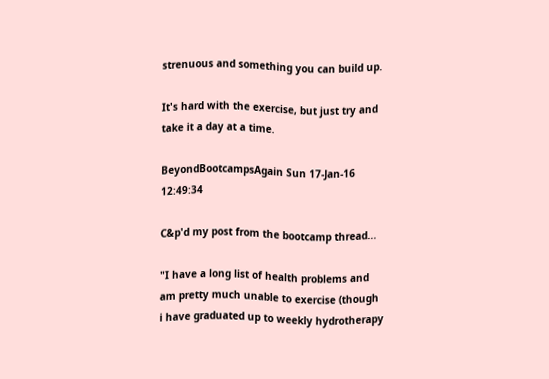strenuous and something you can build up.

It's hard with the exercise, but just try and take it a day at a time.

BeyondBootcampsAgain Sun 17-Jan-16 12:49:34

C&p'd my post from the bootcamp thread...

"I have a long list of health problems and am pretty much unable to exercise (though i have graduated up to weekly hydrotherapy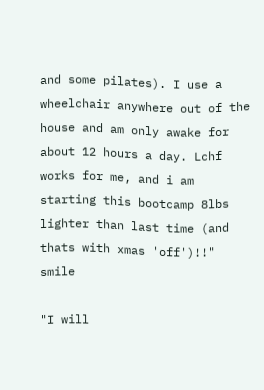and some pilates). I use a wheelchair anywhere out of the house and am only awake for about 12 hours a day. Lchf works for me, and i am starting this bootcamp 8lbs lighter than last time (and thats with xmas 'off')!!" smile

"I will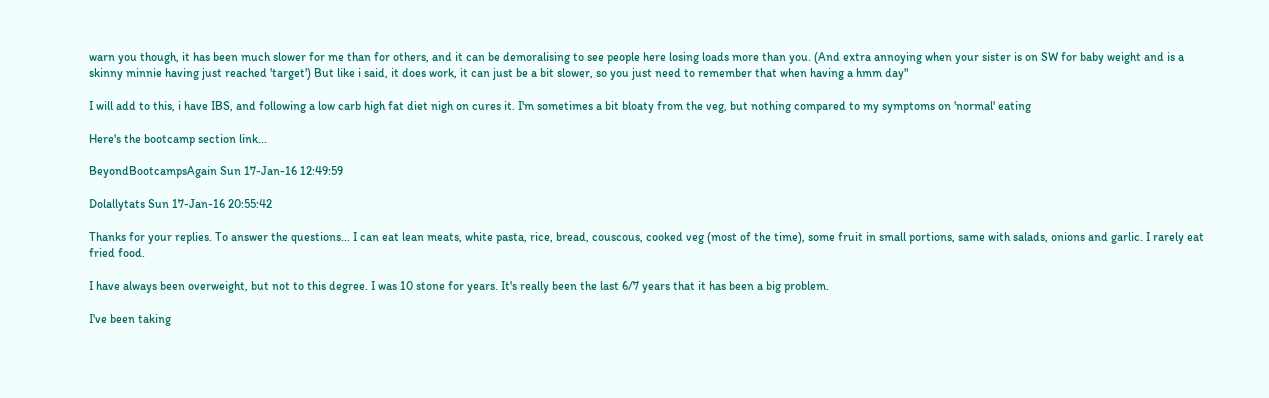warn you though, it has been much slower for me than for others, and it can be demoralising to see people here losing loads more than you. (And extra annoying when your sister is on SW for baby weight and is a skinny minnie having just reached 'target') But like i said, it does work, it can just be a bit slower, so you just need to remember that when having a hmm day"

I will add to this, i have IBS, and following a low carb high fat diet nigh on cures it. I'm sometimes a bit bloaty from the veg, but nothing compared to my symptoms on 'normal' eating

Here's the bootcamp section link...

BeyondBootcampsAgain Sun 17-Jan-16 12:49:59

Dolallytats Sun 17-Jan-16 20:55:42

Thanks for your replies. To answer the questions... I can eat lean meats, white pasta, rice, bread, couscous, cooked veg (most of the time), some fruit in small portions, same with salads, onions and garlic. I rarely eat fried food.

I have always been overweight, but not to this degree. I was 10 stone for years. It's really been the last 6/7 years that it has been a big problem.

I've been taking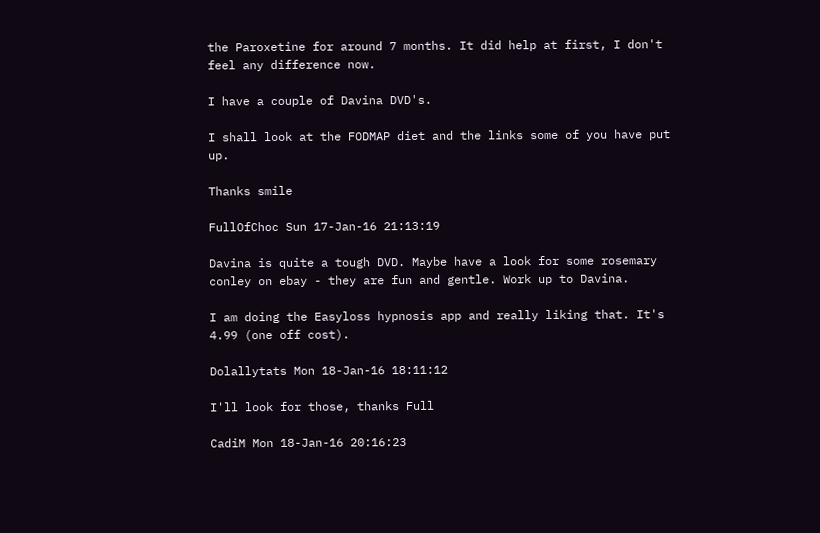the Paroxetine for around 7 months. It did help at first, I don't feel any difference now.

I have a couple of Davina DVD's.

I shall look at the FODMAP diet and the links some of you have put up.

Thanks smile

FullOfChoc Sun 17-Jan-16 21:13:19

Davina is quite a tough DVD. Maybe have a look for some rosemary conley on ebay - they are fun and gentle. Work up to Davina.

I am doing the Easyloss hypnosis app and really liking that. It's 4.99 (one off cost).

Dolallytats Mon 18-Jan-16 18:11:12

I'll look for those, thanks Full

CadiM Mon 18-Jan-16 20:16:23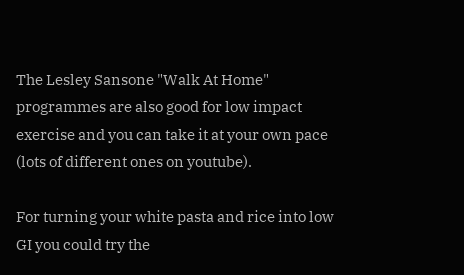The Lesley Sansone "Walk At Home" programmes are also good for low impact exercise and you can take it at your own pace (lots of different ones on youtube).

For turning your white pasta and rice into low GI you could try the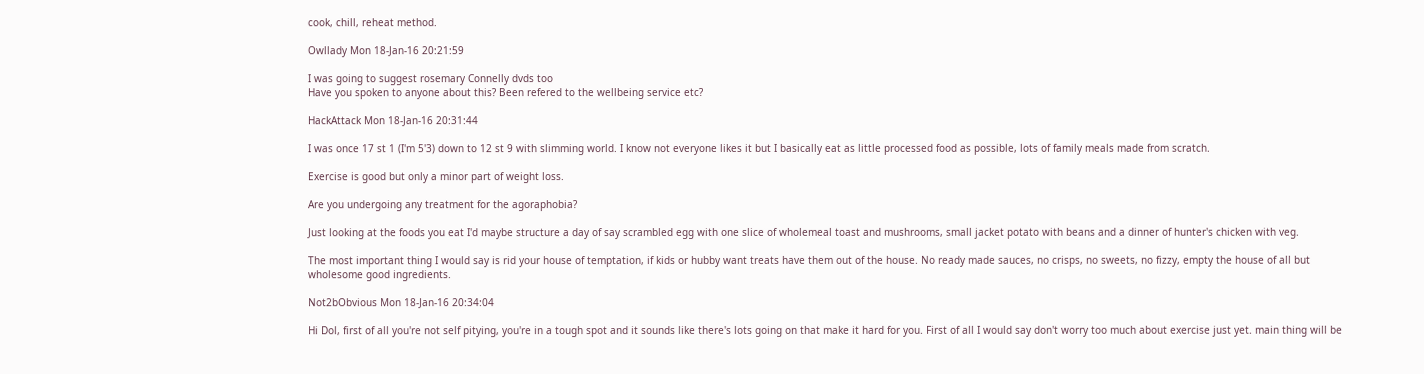cook, chill, reheat method.

Owllady Mon 18-Jan-16 20:21:59

I was going to suggest rosemary Connelly dvds too
Have you spoken to anyone about this? Been refered to the wellbeing service etc?

HackAttack Mon 18-Jan-16 20:31:44

I was once 17 st 1 (I'm 5'3) down to 12 st 9 with slimming world. I know not everyone likes it but I basically eat as little processed food as possible, lots of family meals made from scratch.

Exercise is good but only a minor part of weight loss.

Are you undergoing any treatment for the agoraphobia?

Just looking at the foods you eat I'd maybe structure a day of say scrambled egg with one slice of wholemeal toast and mushrooms, small jacket potato with beans and a dinner of hunter's chicken with veg.

The most important thing I would say is rid your house of temptation, if kids or hubby want treats have them out of the house. No ready made sauces, no crisps, no sweets, no fizzy, empty the house of all but wholesome good ingredients.

Not2bObvious Mon 18-Jan-16 20:34:04

Hi Dol, first of all you're not self pitying, you're in a tough spot and it sounds like there's lots going on that make it hard for you. First of all I would say don't worry too much about exercise just yet. main thing will be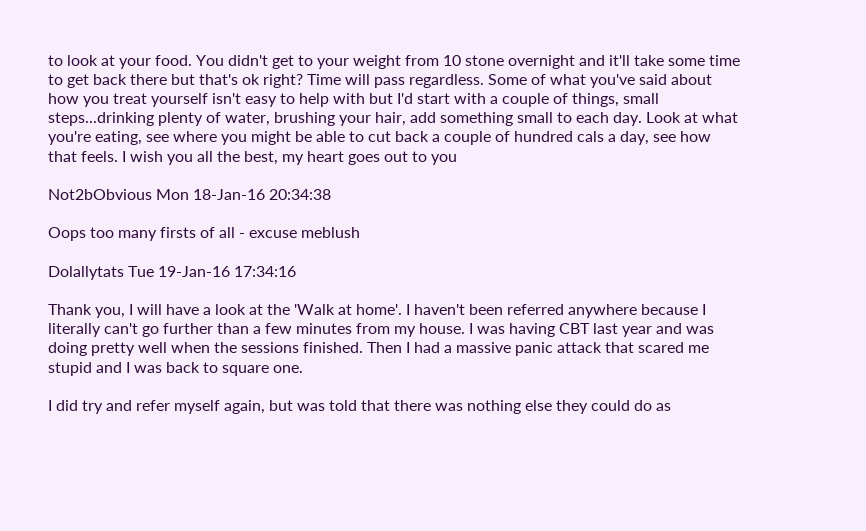to look at your food. You didn't get to your weight from 10 stone overnight and it'll take some time to get back there but that's ok right? Time will pass regardless. Some of what you've said about how you treat yourself isn't easy to help with but I'd start with a couple of things, small steps...drinking plenty of water, brushing your hair, add something small to each day. Look at what you're eating, see where you might be able to cut back a couple of hundred cals a day, see how that feels. I wish you all the best, my heart goes out to you

Not2bObvious Mon 18-Jan-16 20:34:38

Oops too many firsts of all - excuse meblush

Dolallytats Tue 19-Jan-16 17:34:16

Thank you, I will have a look at the 'Walk at home'. I haven't been referred anywhere because I literally can't go further than a few minutes from my house. I was having CBT last year and was doing pretty well when the sessions finished. Then I had a massive panic attack that scared me stupid and I was back to square one.

I did try and refer myself again, but was told that there was nothing else they could do as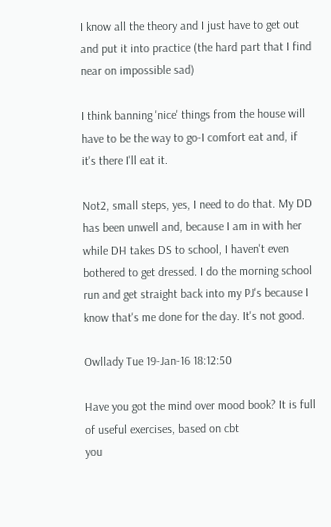I know all the theory and I just have to get out and put it into practice (the hard part that I find near on impossible sad)

I think banning 'nice' things from the house will have to be the way to go-I comfort eat and, if it's there I'll eat it.

Not2, small steps, yes, I need to do that. My DD has been unwell and, because I am in with her while DH takes DS to school, I haven't even bothered to get dressed. I do the morning school run and get straight back into my PJ's because I know that's me done for the day. It's not good.

Owllady Tue 19-Jan-16 18:12:50

Have you got the mind over mood book? It is full of useful exercises, based on cbt
you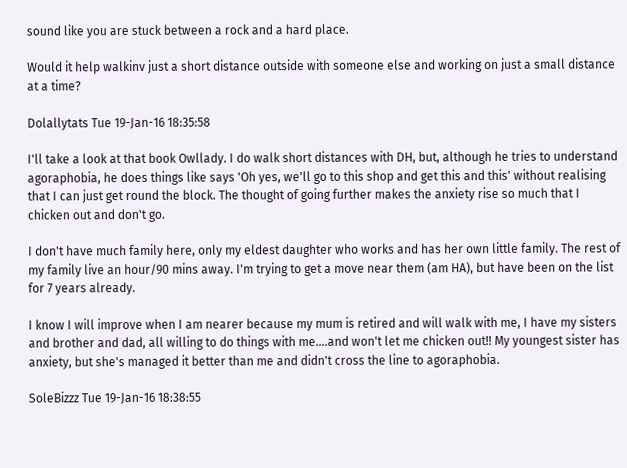sound like you are stuck between a rock and a hard place.

Would it help walkinv just a short distance outside with someone else and working on just a small distance at a time?

Dolallytats Tue 19-Jan-16 18:35:58

I'll take a look at that book Owllady. I do walk short distances with DH, but, although he tries to understand agoraphobia, he does things like says 'Oh yes, we'll go to this shop and get this and this' without realising that I can just get round the block. The thought of going further makes the anxiety rise so much that I chicken out and don't go.

I don't have much family here, only my eldest daughter who works and has her own little family. The rest of my family live an hour/90 mins away. I'm trying to get a move near them (am HA), but have been on the list for 7 years already.

I know I will improve when I am nearer because my mum is retired and will walk with me, I have my sisters and brother and dad, all willing to do things with me....and won't let me chicken out!! My youngest sister has anxiety, but she's managed it better than me and didn't cross the line to agoraphobia.

SoleBizzz Tue 19-Jan-16 18:38:55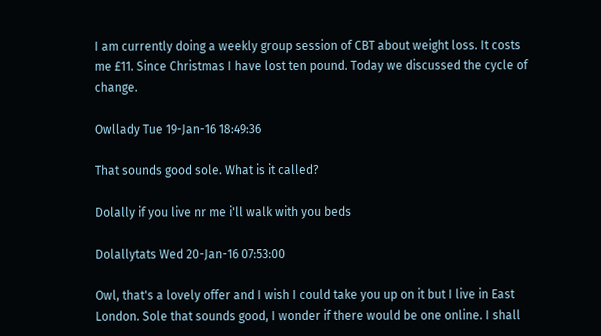I am currently doing a weekly group session of CBT about weight loss. It costs me £11. Since Christmas I have lost ten pound. Today we discussed the cycle of change.

Owllady Tue 19-Jan-16 18:49:36

That sounds good sole. What is it called?

Dolally if you live nr me i'll walk with you beds

Dolallytats Wed 20-Jan-16 07:53:00

Owl, that's a lovely offer and I wish I could take you up on it but I live in East London. Sole that sounds good, I wonder if there would be one online. I shall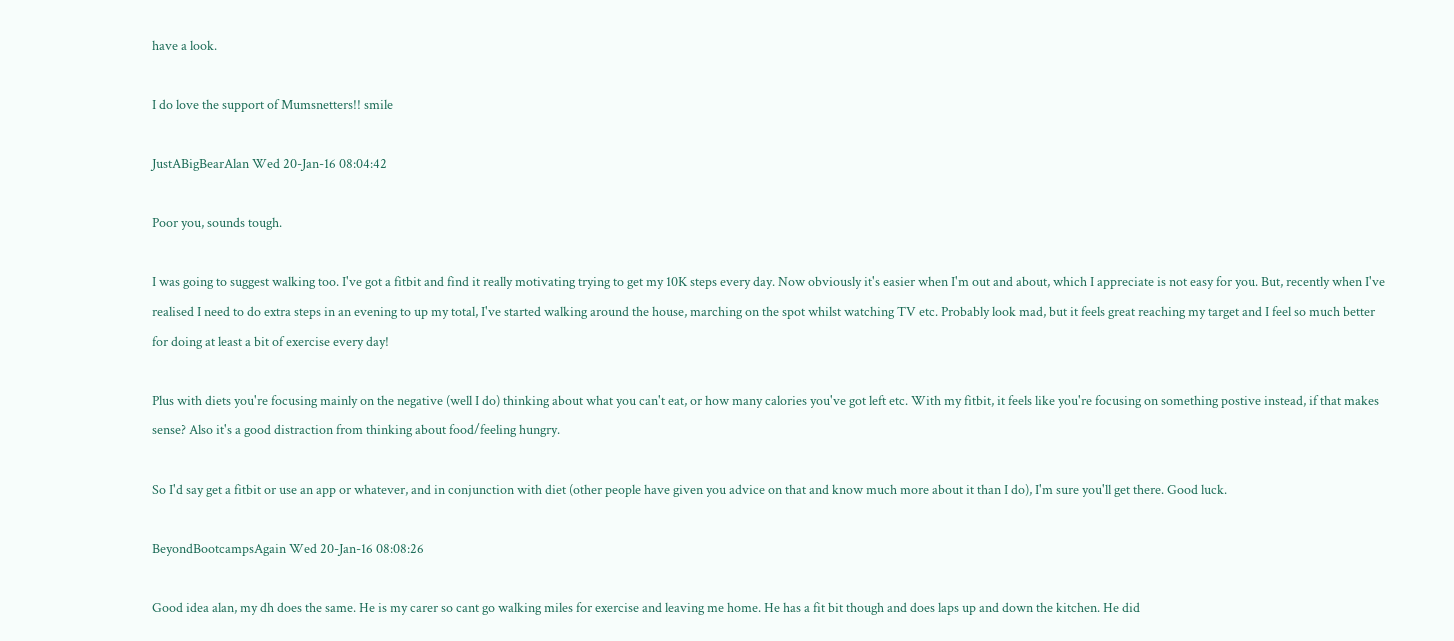have a look.

I do love the support of Mumsnetters!! smile

JustABigBearAlan Wed 20-Jan-16 08:04:42

Poor you, sounds tough.

I was going to suggest walking too. I've got a fitbit and find it really motivating trying to get my 10K steps every day. Now obviously it's easier when I'm out and about, which I appreciate is not easy for you. But, recently when I've realised I need to do extra steps in an evening to up my total, I've started walking around the house, marching on the spot whilst watching TV etc. Probably look mad, but it feels great reaching my target and I feel so much better for doing at least a bit of exercise every day!

Plus with diets you're focusing mainly on the negative (well I do) thinking about what you can't eat, or how many calories you've got left etc. With my fitbit, it feels like you're focusing on something postive instead, if that makes sense? Also it's a good distraction from thinking about food/feeling hungry.

So I'd say get a fitbit or use an app or whatever, and in conjunction with diet (other people have given you advice on that and know much more about it than I do), I'm sure you'll get there. Good luck.

BeyondBootcampsAgain Wed 20-Jan-16 08:08:26

Good idea alan, my dh does the same. He is my carer so cant go walking miles for exercise and leaving me home. He has a fit bit though and does laps up and down the kitchen. He did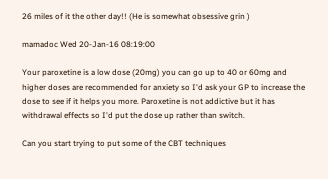26 miles of it the other day!! (He is somewhat obsessive grin )

mamadoc Wed 20-Jan-16 08:19:00

Your paroxetine is a low dose (20mg) you can go up to 40 or 60mg and higher doses are recommended for anxiety so I'd ask your GP to increase the dose to see if it helps you more. Paroxetine is not addictive but it has withdrawal effects so I'd put the dose up rather than switch.

Can you start trying to put some of the CBT techniques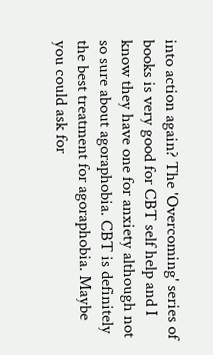into action again? The 'Overcoming' series of books is very good for CBT self help and I know they have one for anxiety although not so sure about agoraphobia. CBT is definitely the best treatment for agoraphobia. Maybe you could ask for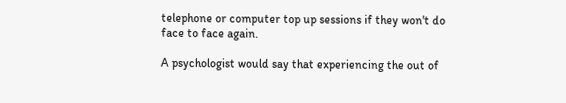telephone or computer top up sessions if they won't do face to face again.

A psychologist would say that experiencing the out of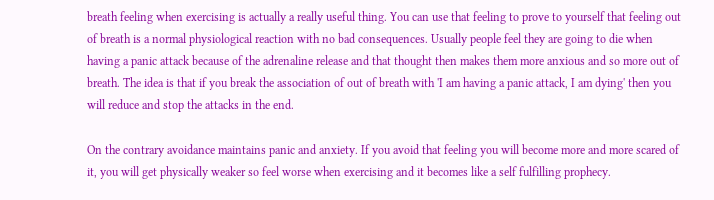breath feeling when exercising is actually a really useful thing. You can use that feeling to prove to yourself that feeling out of breath is a normal physiological reaction with no bad consequences. Usually people feel they are going to die when having a panic attack because of the adrenaline release and that thought then makes them more anxious and so more out of breath. The idea is that if you break the association of out of breath with 'I am having a panic attack, I am dying' then you will reduce and stop the attacks in the end.

On the contrary avoidance maintains panic and anxiety. If you avoid that feeling you will become more and more scared of it, you will get physically weaker so feel worse when exercising and it becomes like a self fulfilling prophecy.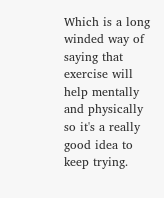Which is a long winded way of saying that exercise will help mentally and physically so it's a really good idea to keep trying.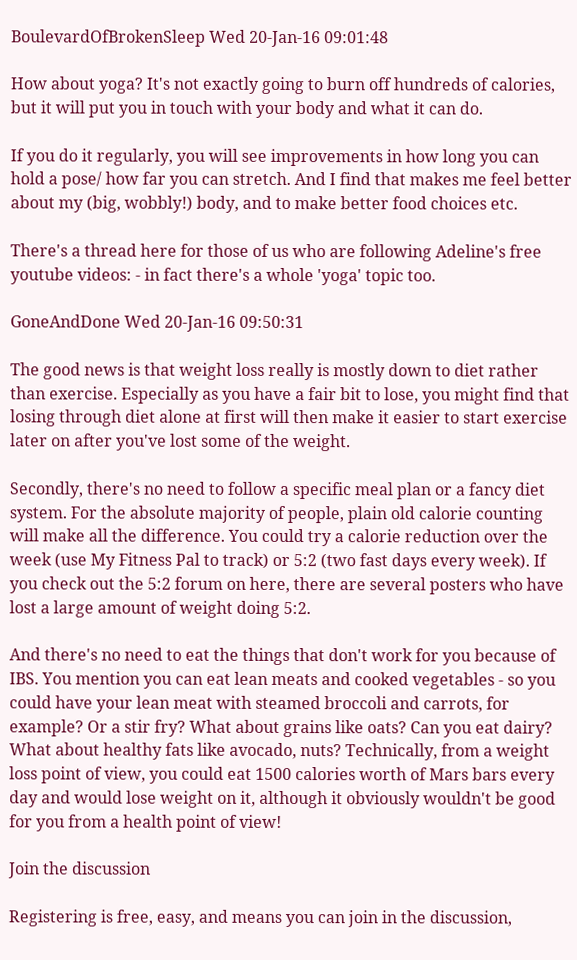BoulevardOfBrokenSleep Wed 20-Jan-16 09:01:48

How about yoga? It's not exactly going to burn off hundreds of calories, but it will put you in touch with your body and what it can do.

If you do it regularly, you will see improvements in how long you can hold a pose/ how far you can stretch. And I find that makes me feel better about my (big, wobbly!) body, and to make better food choices etc.

There's a thread here for those of us who are following Adeline's free youtube videos: - in fact there's a whole 'yoga' topic too.

GoneAndDone Wed 20-Jan-16 09:50:31

The good news is that weight loss really is mostly down to diet rather than exercise. Especially as you have a fair bit to lose, you might find that losing through diet alone at first will then make it easier to start exercise later on after you've lost some of the weight.

Secondly, there's no need to follow a specific meal plan or a fancy diet system. For the absolute majority of people, plain old calorie counting will make all the difference. You could try a calorie reduction over the week (use My Fitness Pal to track) or 5:2 (two fast days every week). If you check out the 5:2 forum on here, there are several posters who have lost a large amount of weight doing 5:2.

And there's no need to eat the things that don't work for you because of IBS. You mention you can eat lean meats and cooked vegetables - so you could have your lean meat with steamed broccoli and carrots, for example? Or a stir fry? What about grains like oats? Can you eat dairy? What about healthy fats like avocado, nuts? Technically, from a weight loss point of view, you could eat 1500 calories worth of Mars bars every day and would lose weight on it, although it obviously wouldn't be good for you from a health point of view!

Join the discussion

Registering is free, easy, and means you can join in the discussion,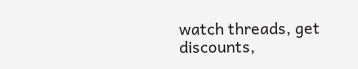watch threads, get discounts,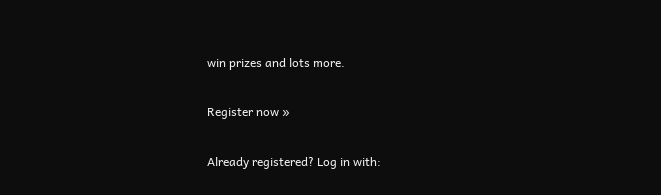win prizes and lots more.

Register now »

Already registered? Log in with: